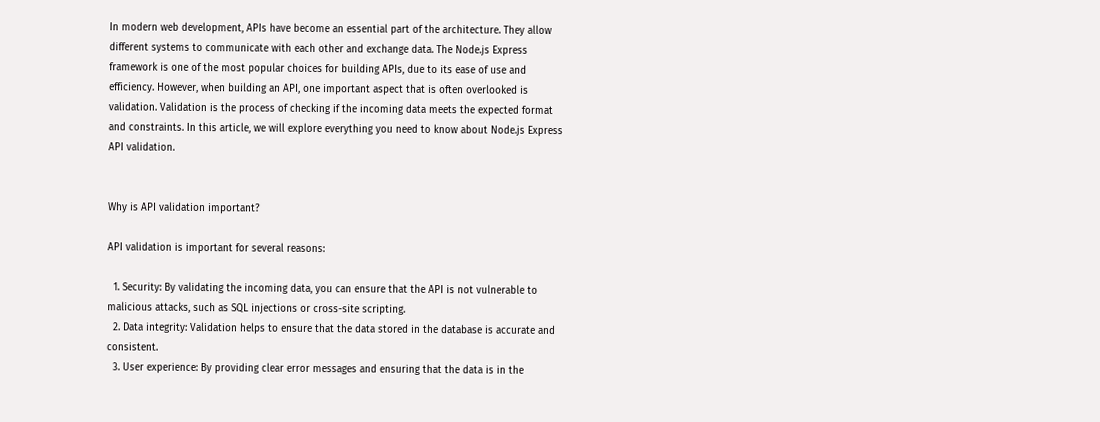In modern web development, APIs have become an essential part of the architecture. They allow different systems to communicate with each other and exchange data. The Node.js Express framework is one of the most popular choices for building APIs, due to its ease of use and efficiency. However, when building an API, one important aspect that is often overlooked is validation. Validation is the process of checking if the incoming data meets the expected format and constraints. In this article, we will explore everything you need to know about Node.js Express API validation.


Why is API validation important?

API validation is important for several reasons:

  1. Security: By validating the incoming data, you can ensure that the API is not vulnerable to malicious attacks, such as SQL injections or cross-site scripting.
  2. Data integrity: Validation helps to ensure that the data stored in the database is accurate and consistent.
  3. User experience: By providing clear error messages and ensuring that the data is in the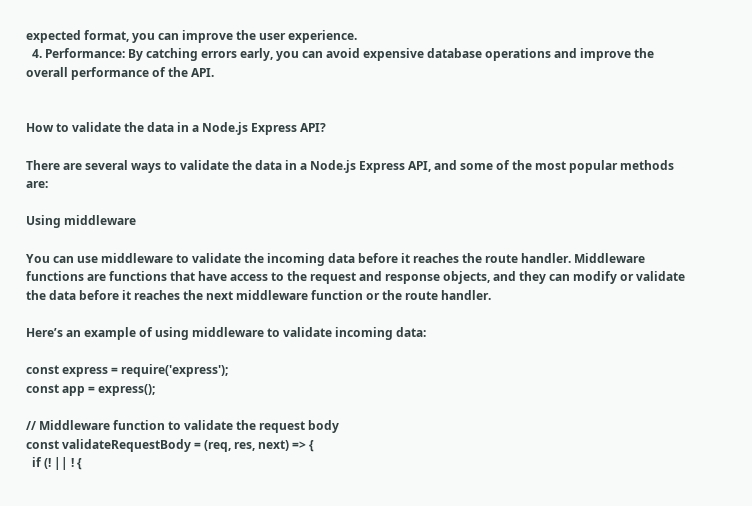expected format, you can improve the user experience.
  4. Performance: By catching errors early, you can avoid expensive database operations and improve the overall performance of the API.


How to validate the data in a Node.js Express API?

There are several ways to validate the data in a Node.js Express API, and some of the most popular methods are:

Using middleware

You can use middleware to validate the incoming data before it reaches the route handler. Middleware functions are functions that have access to the request and response objects, and they can modify or validate the data before it reaches the next middleware function or the route handler.

Here’s an example of using middleware to validate incoming data:

const express = require('express');
const app = express();

// Middleware function to validate the request body
const validateRequestBody = (req, res, next) => {
  if (! || ! {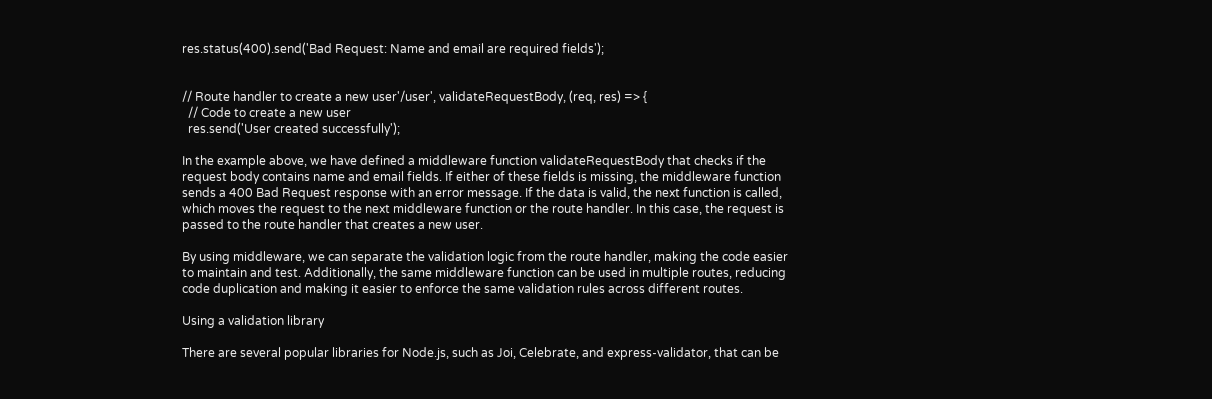res.status(400).send('Bad Request: Name and email are required fields');


// Route handler to create a new user'/user', validateRequestBody, (req, res) => {
  // Code to create a new user
  res.send('User created successfully');

In the example above, we have defined a middleware function validateRequestBody that checks if the request body contains name and email fields. If either of these fields is missing, the middleware function sends a 400 Bad Request response with an error message. If the data is valid, the next function is called, which moves the request to the next middleware function or the route handler. In this case, the request is passed to the route handler that creates a new user.

By using middleware, we can separate the validation logic from the route handler, making the code easier to maintain and test. Additionally, the same middleware function can be used in multiple routes, reducing code duplication and making it easier to enforce the same validation rules across different routes.

Using a validation library

There are several popular libraries for Node.js, such as Joi, Celebrate, and express-validator, that can be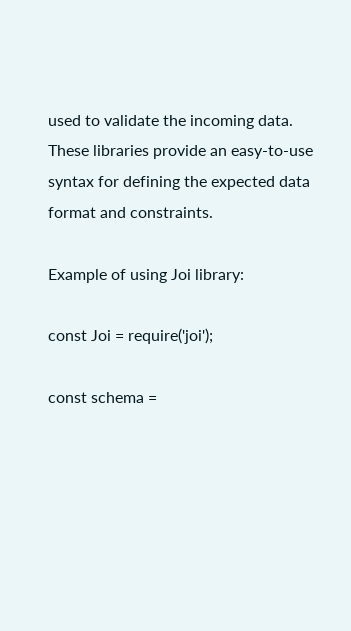used to validate the incoming data. These libraries provide an easy-to-use syntax for defining the expected data format and constraints.

Example of using Joi library:

const Joi = require('joi');

const schema =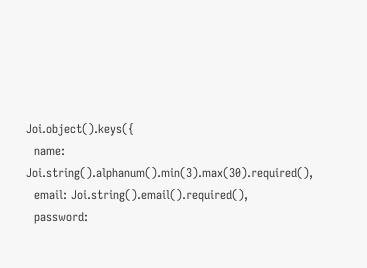Joi.object().keys({
  name: Joi.string().alphanum().min(3).max(30).required(),
  email: Joi.string().email().required(),
  password: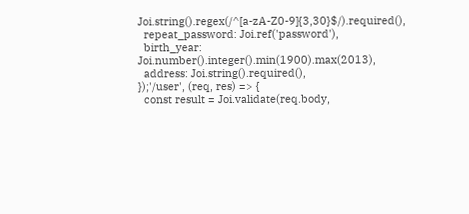Joi.string().regex(/^[a-zA-Z0-9]{3,30}$/).required(),
  repeat_password: Joi.ref('password'),
  birth_year: Joi.number().integer().min(1900).max(2013),
  address: Joi.string().required(),
});'/user', (req, res) => {
  const result = Joi.validate(req.body,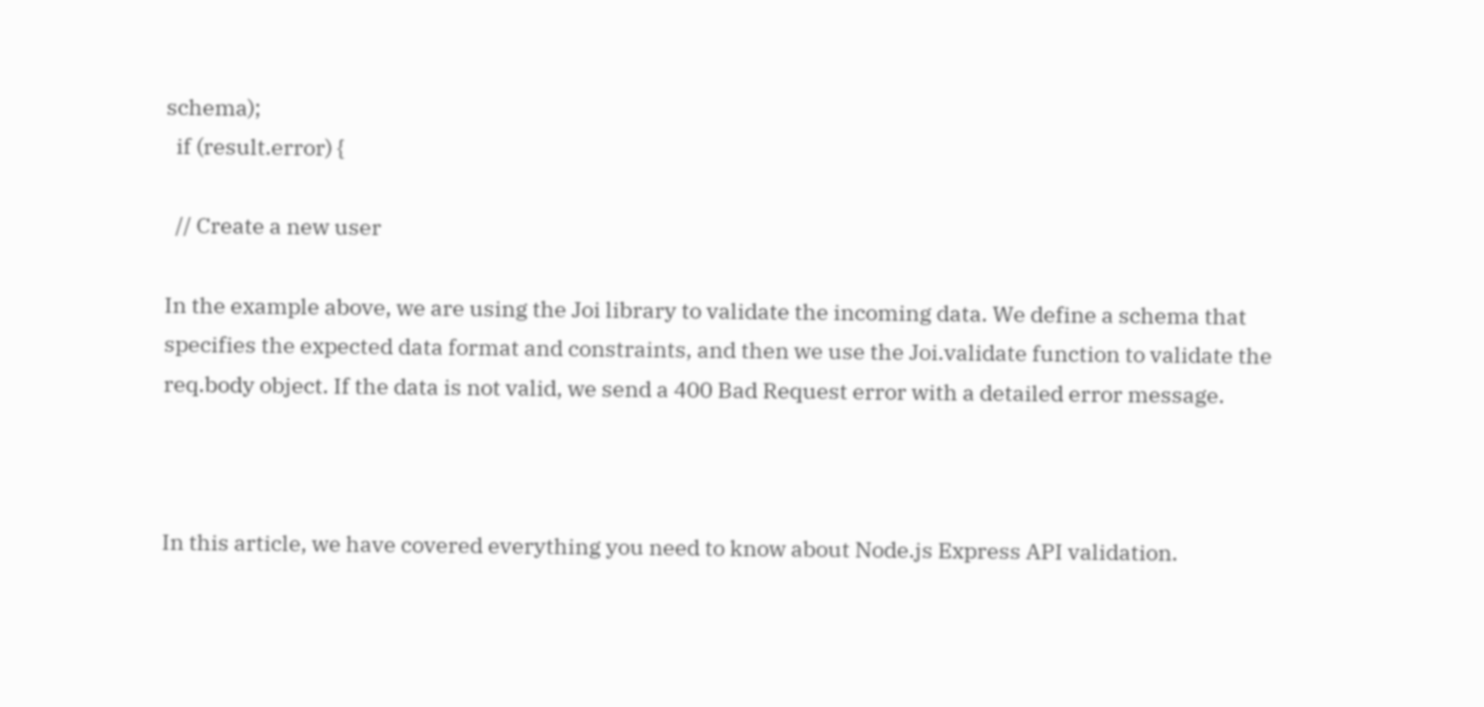schema);
  if (result.error) {

  // Create a new user

In the example above, we are using the Joi library to validate the incoming data. We define a schema that specifies the expected data format and constraints, and then we use the Joi.validate function to validate the req.body object. If the data is not valid, we send a 400 Bad Request error with a detailed error message.



In this article, we have covered everything you need to know about Node.js Express API validation.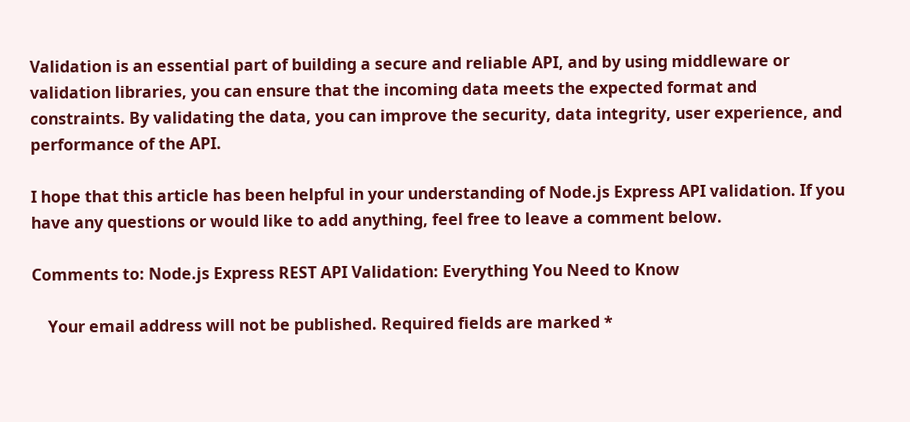Validation is an essential part of building a secure and reliable API, and by using middleware or validation libraries, you can ensure that the incoming data meets the expected format and constraints. By validating the data, you can improve the security, data integrity, user experience, and performance of the API.

I hope that this article has been helpful in your understanding of Node.js Express API validation. If you have any questions or would like to add anything, feel free to leave a comment below.

Comments to: Node.js Express REST API Validation: Everything You Need to Know

    Your email address will not be published. Required fields are marked *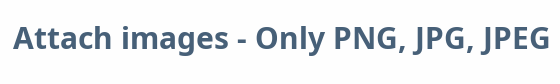Attach images - Only PNG, JPG, JPEG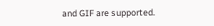and GIF are supported.